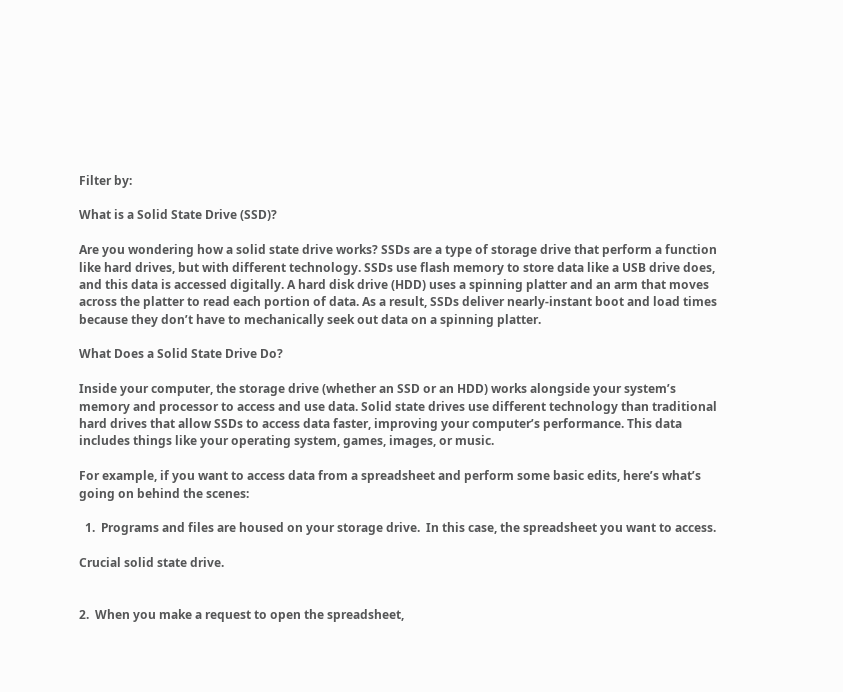Filter by:

What is a Solid State Drive (SSD)?

Are you wondering how a solid state drive works? SSDs are a type of storage drive that perform a function like hard drives, but with different technology. SSDs use flash memory to store data like a USB drive does, and this data is accessed digitally. A hard disk drive (HDD) uses a spinning platter and an arm that moves across the platter to read each portion of data. As a result, SSDs deliver nearly-instant boot and load times because they don’t have to mechanically seek out data on a spinning platter.

What Does a Solid State Drive Do?

Inside your computer, the storage drive (whether an SSD or an HDD) works alongside your system’s memory and processor to access and use data. Solid state drives use different technology than traditional hard drives that allow SSDs to access data faster, improving your computer’s performance. This data includes things like your operating system, games, images, or music.

For example, if you want to access data from a spreadsheet and perform some basic edits, here’s what’s going on behind the scenes:

  1.  Programs and files are housed on your storage drive.  In this case, the spreadsheet you want to access.

Crucial solid state drive.


2.  When you make a request to open the spreadsheet,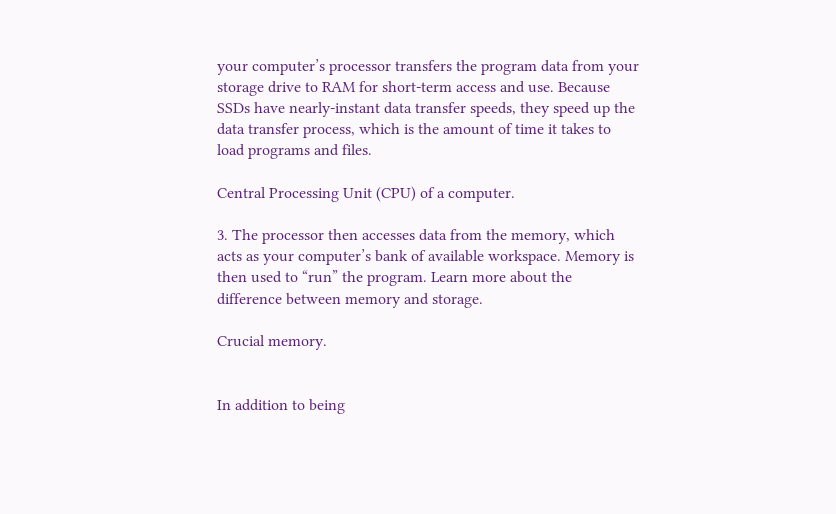your computer’s processor transfers the program data from your storage drive to RAM for short-term access and use. Because SSDs have nearly-instant data transfer speeds, they speed up the data transfer process, which is the amount of time it takes to load programs and files.

Central Processing Unit (CPU) of a computer.

3. The processor then accesses data from the memory, which acts as your computer’s bank of available workspace. Memory is then used to “run” the program. Learn more about the difference between memory and storage.

Crucial memory.


In addition to being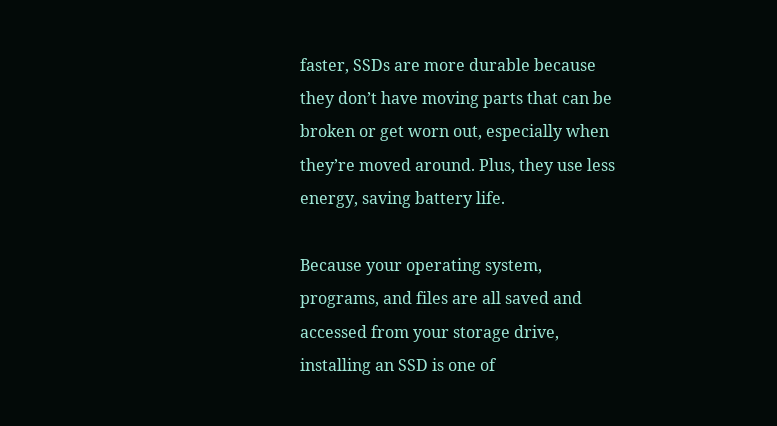faster, SSDs are more durable because they don’t have moving parts that can be broken or get worn out, especially when they’re moved around. Plus, they use less energy, saving battery life.

Because your operating system, programs, and files are all saved and accessed from your storage drive, installing an SSD is one of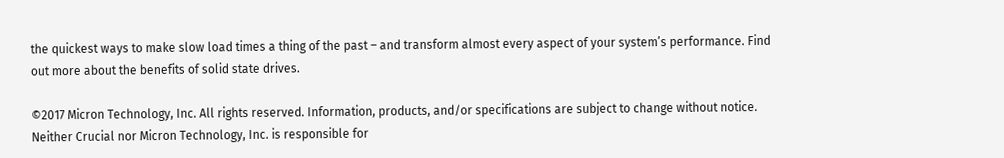the quickest ways to make slow load times a thing of the past – and transform almost every aspect of your system’s performance. Find out more about the benefits of solid state drives.

©2017 Micron Technology, Inc. All rights reserved. Information, products, and/or specifications are subject to change without notice. Neither Crucial nor Micron Technology, Inc. is responsible for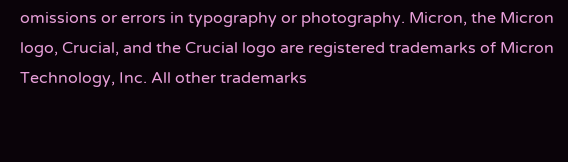omissions or errors in typography or photography. Micron, the Micron logo, Crucial, and the Crucial logo are registered trademarks of Micron Technology, Inc. All other trademarks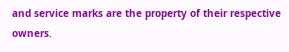and service marks are the property of their respective owners.